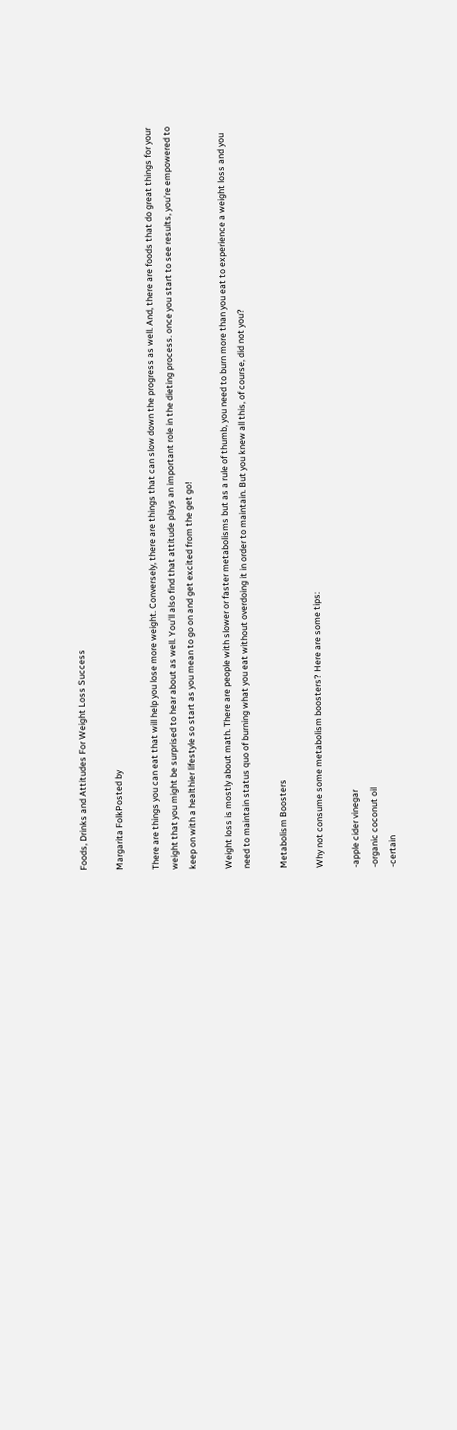Foods, Drinks and Attitudes For Weight Loss Success

Margarita FolkPosted by

There are things you can eat that will help you lose more weight. Conversely, there are things that can slow down the progress as well. And, there are foods that do great things for your weight that you might be surprised to hear about as well. You'll also find that attitude plays an important role in the dieting process. once you start to see results, you're empowered to keep on with a healthier lifestyle so start as you mean to go on and get excited from the get go!

Weight loss is mostly about math. There are people with slower or faster metabolisms but as a rule of thumb, you need to burn more than you eat to experience a weight loss and you need to maintain status quo of burning what you eat without overdoing it in order to maintain. But you knew all this, of course, did not you?

Metabolism Boosters

Why not consume some metabolism boosters? Here are some tips:

-apple cider vinegar
-organic coconut oil
-certain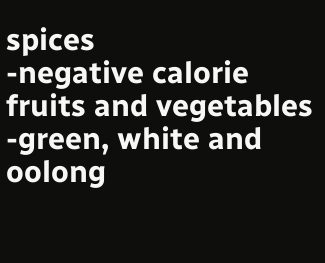spices
-negative calorie fruits and vegetables
-green, white and oolong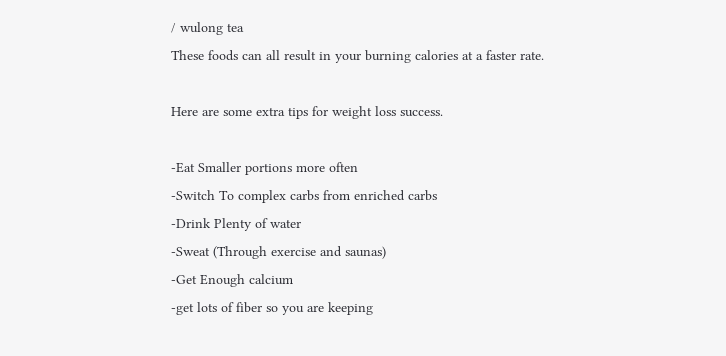/ wulong tea
These foods can all result in your burning calories at a faster rate.

Here are some extra tips for weight loss success.

-Eat Smaller portions more often
-Switch To complex carbs from enriched carbs
-Drink Plenty of water
-Sweat (Through exercise and saunas)
-Get Enough calcium
-get lots of fiber so you are keeping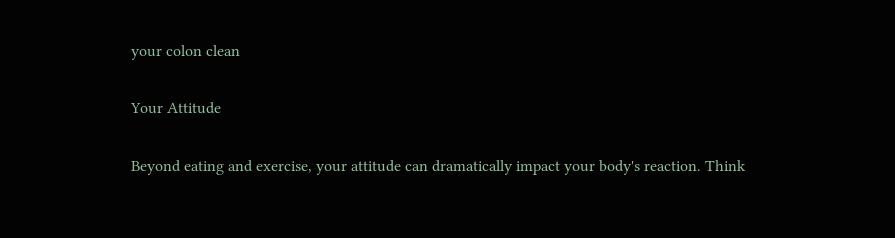your colon clean

Your Attitude

Beyond eating and exercise, your attitude can dramatically impact your body's reaction. Think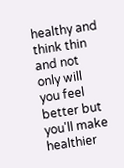healthy and think thin and not only will you feel better but you'll make healthier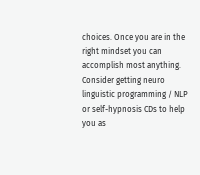choices. Once you are in the right mindset you can accomplish most anything. Consider getting neuro linguistic programming / NLP or self-hypnosis CDs to help you as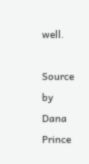well.

Source by Dana Prince